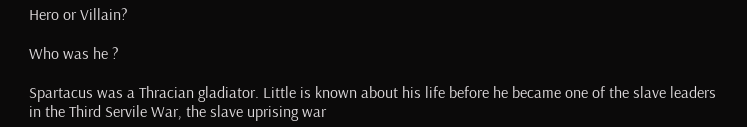Hero or Villain?

Who was he ?

Spartacus was a Thracian gladiator. Little is known about his life before he became one of the slave leaders in the Third Servile War, the slave uprising war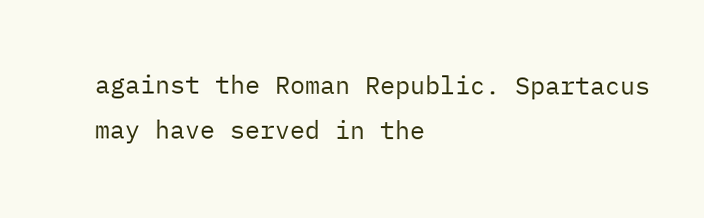against the Roman Republic. Spartacus may have served in the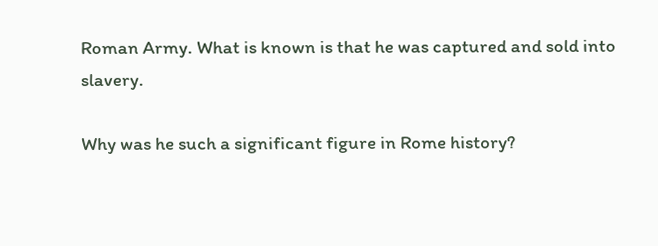Roman Army. What is known is that he was captured and sold into slavery.

Why was he such a significant figure in Rome history?